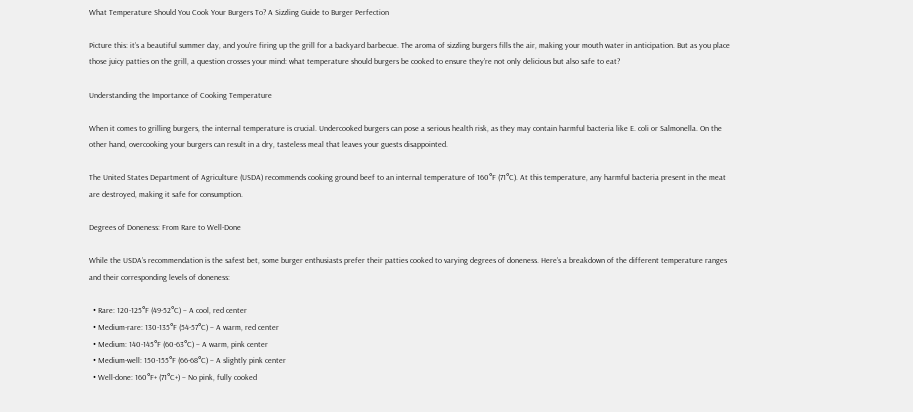What Temperature Should You Cook Your Burgers To? A Sizzling Guide to Burger Perfection

Picture this: it’s a beautiful summer day, and you’re firing up the grill for a backyard barbecue. The aroma of sizzling burgers fills the air, making your mouth water in anticipation. But as you place those juicy patties on the grill, a question crosses your mind: what temperature should burgers be cooked to ensure they’re not only delicious but also safe to eat?

Understanding the Importance of Cooking Temperature

When it comes to grilling burgers, the internal temperature is crucial. Undercooked burgers can pose a serious health risk, as they may contain harmful bacteria like E. coli or Salmonella. On the other hand, overcooking your burgers can result in a dry, tasteless meal that leaves your guests disappointed.

The United States Department of Agriculture (USDA) recommends cooking ground beef to an internal temperature of 160°F (71°C). At this temperature, any harmful bacteria present in the meat are destroyed, making it safe for consumption.

Degrees of Doneness: From Rare to Well-Done

While the USDA’s recommendation is the safest bet, some burger enthusiasts prefer their patties cooked to varying degrees of doneness. Here’s a breakdown of the different temperature ranges and their corresponding levels of doneness:

  • Rare: 120-125°F (49-52°C) – A cool, red center
  • Medium-rare: 130-135°F (54-57°C) – A warm, red center
  • Medium: 140-145°F (60-63°C) – A warm, pink center
  • Medium-well: 150-155°F (66-68°C) – A slightly pink center
  • Well-done: 160°F+ (71°C+) – No pink, fully cooked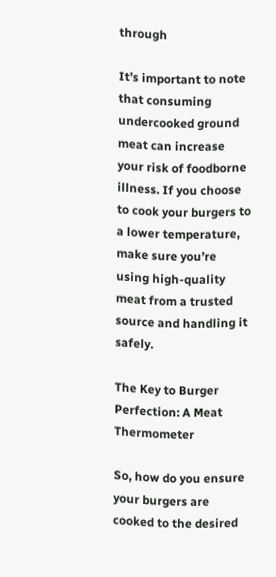through

It’s important to note that consuming undercooked ground meat can increase your risk of foodborne illness. If you choose to cook your burgers to a lower temperature, make sure you’re using high-quality meat from a trusted source and handling it safely.

The Key to Burger Perfection: A Meat Thermometer

So, how do you ensure your burgers are cooked to the desired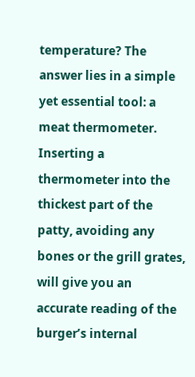temperature? The answer lies in a simple yet essential tool: a meat thermometer. Inserting a thermometer into the thickest part of the patty, avoiding any bones or the grill grates, will give you an accurate reading of the burger’s internal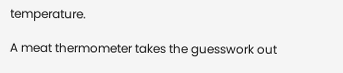temperature.

A meat thermometer takes the guesswork out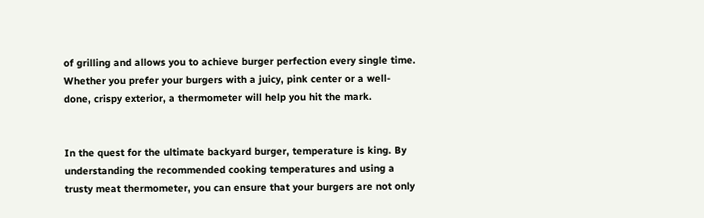of grilling and allows you to achieve burger perfection every single time. Whether you prefer your burgers with a juicy, pink center or a well-done, crispy exterior, a thermometer will help you hit the mark.


In the quest for the ultimate backyard burger, temperature is king. By understanding the recommended cooking temperatures and using a trusty meat thermometer, you can ensure that your burgers are not only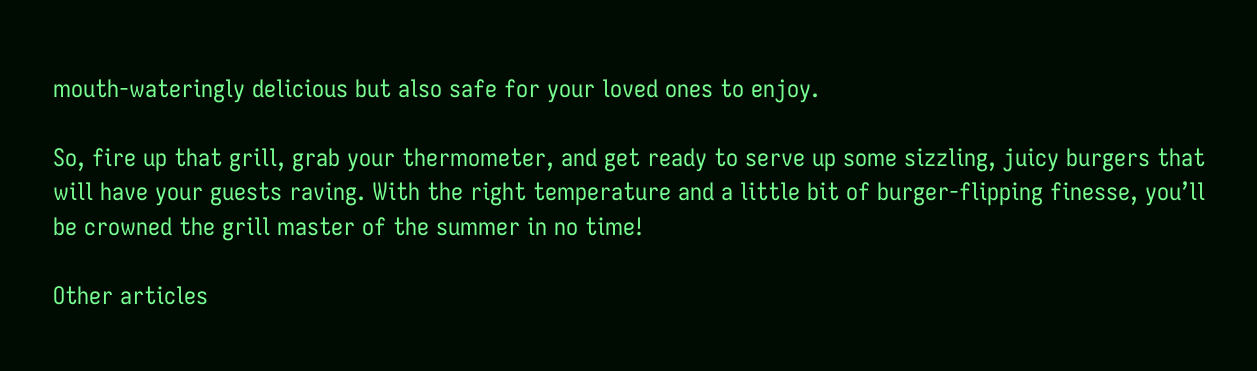mouth-wateringly delicious but also safe for your loved ones to enjoy.

So, fire up that grill, grab your thermometer, and get ready to serve up some sizzling, juicy burgers that will have your guests raving. With the right temperature and a little bit of burger-flipping finesse, you’ll be crowned the grill master of the summer in no time!

Other articles